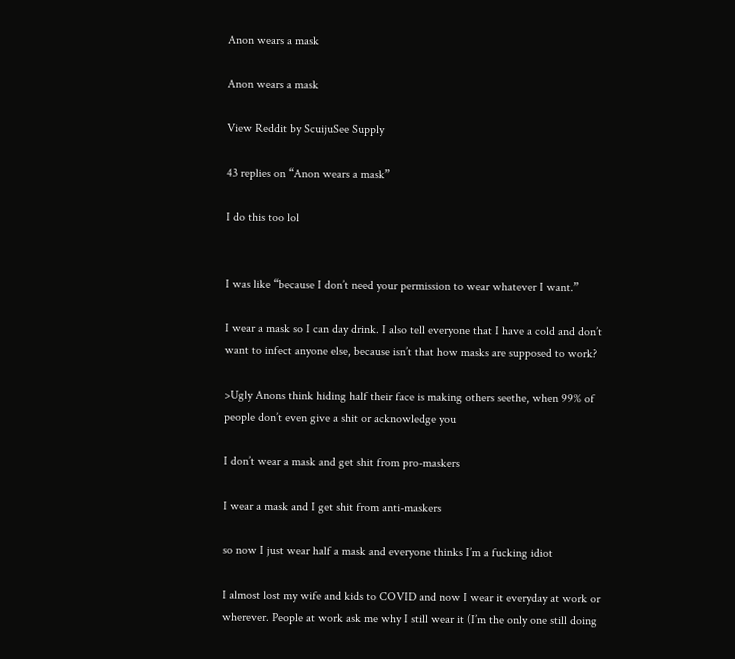Anon wears a mask

Anon wears a mask

View Reddit by ScuijuSee Supply

43 replies on “Anon wears a mask”

I do this too lol


I was like “because I don’t need your permission to wear whatever I want.”

I wear a mask so I can day drink. I also tell everyone that I have a cold and don’t want to infect anyone else, because isn’t that how masks are supposed to work?

>Ugly Anons think hiding half their face is making others seethe, when 99% of people don’t even give a shit or acknowledge you

I don’t wear a mask and get shit from pro-maskers

I wear a mask and I get shit from anti-maskers

so now I just wear half a mask and everyone thinks I’m a fucking idiot

I almost lost my wife and kids to COVID and now I wear it everyday at work or wherever. People at work ask me why I still wear it (I’m the only one still doing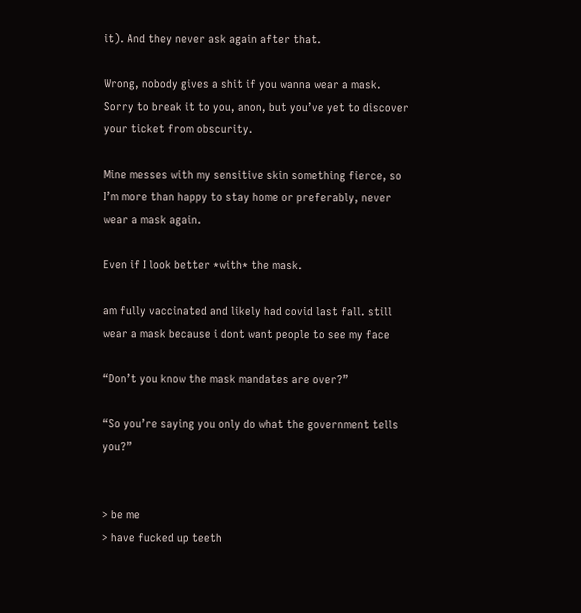it). And they never ask again after that.

Wrong, nobody gives a shit if you wanna wear a mask. Sorry to break it to you, anon, but you’ve yet to discover your ticket from obscurity.

Mine messes with my sensitive skin something fierce, so I’m more than happy to stay home or preferably, never wear a mask again.

Even if I look better *with* the mask.

am fully vaccinated and likely had covid last fall. still wear a mask because i dont want people to see my face

“Don’t you know the mask mandates are over?”

“So you’re saying you only do what the government tells you?”


> be me
> have fucked up teeth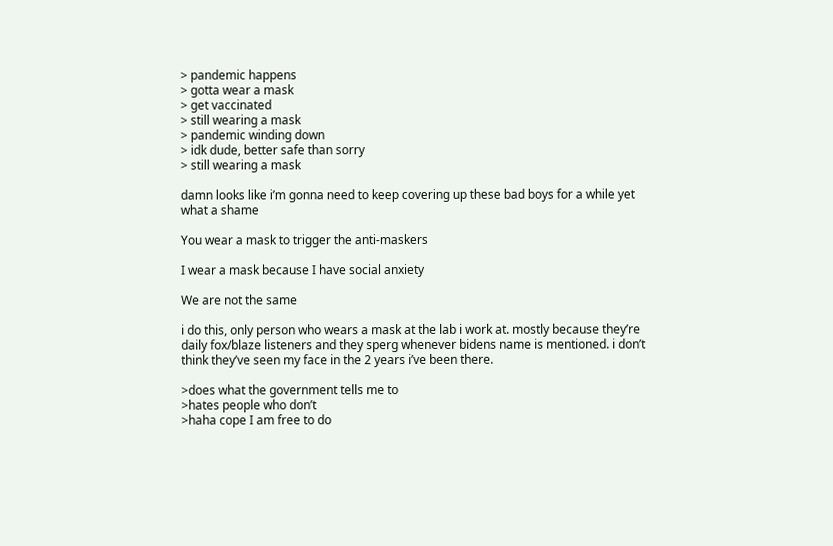> pandemic happens
> gotta wear a mask
> get vaccinated
> still wearing a mask
> pandemic winding down
> idk dude, better safe than sorry
> still wearing a mask

damn looks like i’m gonna need to keep covering up these bad boys for a while yet what a shame

You wear a mask to trigger the anti-maskers

I wear a mask because I have social anxiety

We are not the same

i do this, only person who wears a mask at the lab i work at. mostly because they’re daily fox/blaze listeners and they sperg whenever bidens name is mentioned. i don’t think they’ve seen my face in the 2 years i’ve been there.

>does what the government tells me to
>hates people who don’t
>haha cope I am free to do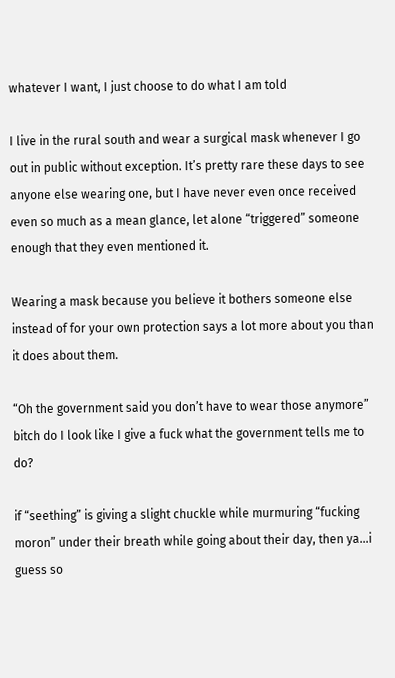whatever I want, I just choose to do what I am told

I live in the rural south and wear a surgical mask whenever I go out in public without exception. It’s pretty rare these days to see anyone else wearing one, but I have never even once received even so much as a mean glance, let alone “triggered” someone enough that they even mentioned it.

Wearing a mask because you believe it bothers someone else instead of for your own protection says a lot more about you than it does about them.

“Oh the government said you don’t have to wear those anymore” bitch do I look like I give a fuck what the government tells me to do?

if “seething” is giving a slight chuckle while murmuring “fucking moron” under their breath while going about their day, then ya…i guess so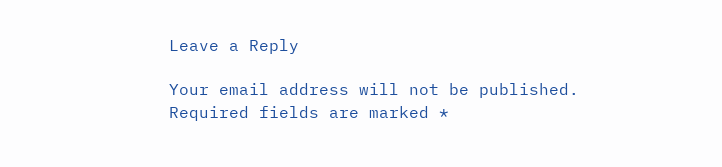Leave a Reply

Your email address will not be published. Required fields are marked *